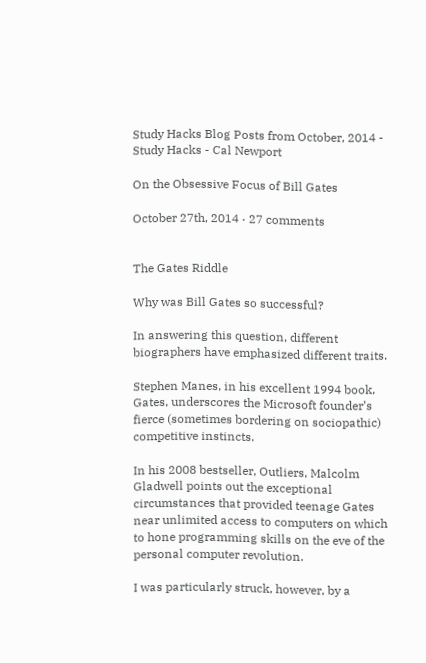Study Hacks Blog Posts from October, 2014 - Study Hacks - Cal Newport

On the Obsessive Focus of Bill Gates

October 27th, 2014 · 27 comments


The Gates Riddle

Why was Bill Gates so successful?

In answering this question, different biographers have emphasized different traits.

Stephen Manes, in his excellent 1994 book, Gates, underscores the Microsoft founder’s fierce (sometimes bordering on sociopathic) competitive instincts.

In his 2008 bestseller, Outliers, Malcolm Gladwell points out the exceptional circumstances that provided teenage Gates near unlimited access to computers on which to hone programming skills on the eve of the personal computer revolution.

I was particularly struck, however, by a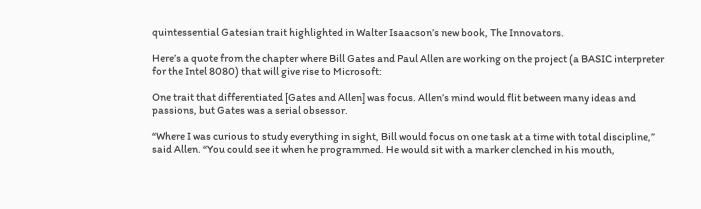quintessential Gatesian trait highlighted in Walter Isaacson’s new book, The Innovators.

Here’s a quote from the chapter where Bill Gates and Paul Allen are working on the project (a BASIC interpreter for the Intel 8080) that will give rise to Microsoft:

One trait that differentiated [Gates and Allen] was focus. Allen’s mind would flit between many ideas and passions, but Gates was a serial obsessor.

“Where I was curious to study everything in sight, Bill would focus on one task at a time with total discipline,” said Allen. “You could see it when he programmed. He would sit with a marker clenched in his mouth,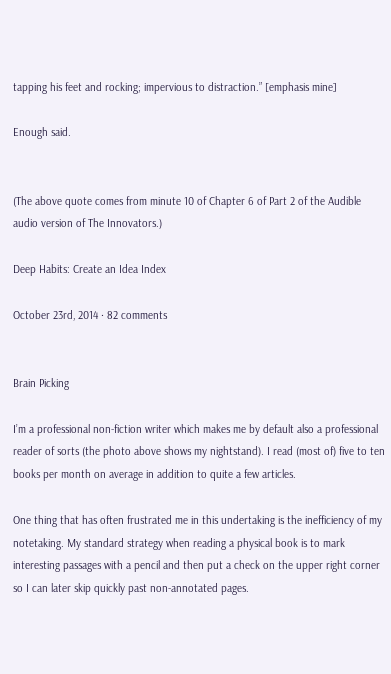tapping his feet and rocking; impervious to distraction.” [emphasis mine]

Enough said.


(The above quote comes from minute 10 of Chapter 6 of Part 2 of the Audible audio version of The Innovators.)

Deep Habits: Create an Idea Index

October 23rd, 2014 · 82 comments


Brain Picking

I’m a professional non-fiction writer which makes me by default also a professional reader of sorts (the photo above shows my nightstand). I read (most of) five to ten books per month on average in addition to quite a few articles.

One thing that has often frustrated me in this undertaking is the inefficiency of my notetaking. My standard strategy when reading a physical book is to mark interesting passages with a pencil and then put a check on the upper right corner so I can later skip quickly past non-annotated pages.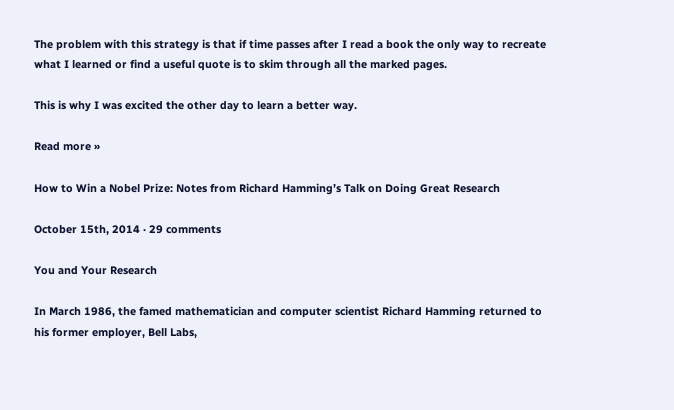The problem with this strategy is that if time passes after I read a book the only way to recreate what I learned or find a useful quote is to skim through all the marked pages.

This is why I was excited the other day to learn a better way.

Read more »

How to Win a Nobel Prize: Notes from Richard Hamming’s Talk on Doing Great Research

October 15th, 2014 · 29 comments

You and Your Research

In March 1986, the famed mathematician and computer scientist Richard Hamming returned to his former employer, Bell Labs,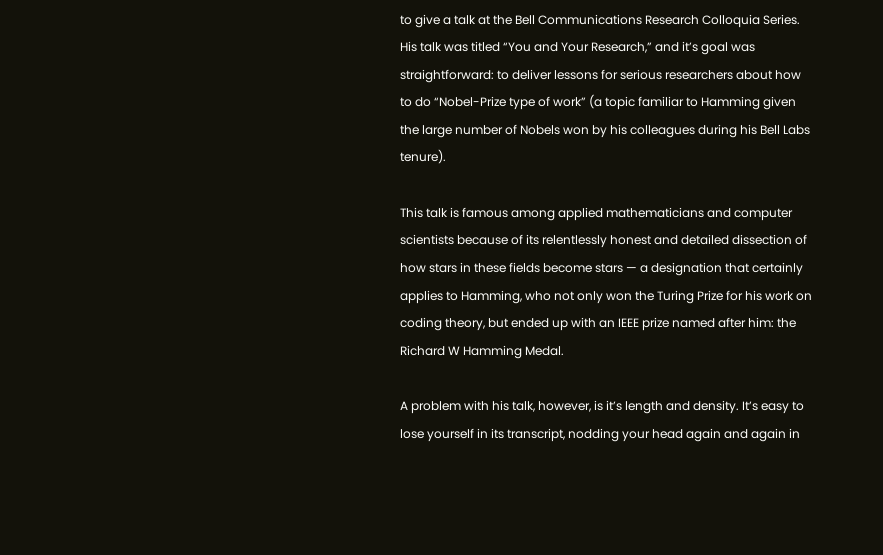to give a talk at the Bell Communications Research Colloquia Series. His talk was titled “You and Your Research,” and it’s goal was straightforward: to deliver lessons for serious researchers about how to do “Nobel-Prize type of work” (a topic familiar to Hamming given the large number of Nobels won by his colleagues during his Bell Labs tenure).

This talk is famous among applied mathematicians and computer scientists because of its relentlessly honest and detailed dissection of how stars in these fields become stars — a designation that certainly applies to Hamming, who not only won the Turing Prize for his work on coding theory, but ended up with an IEEE prize named after him: the Richard W Hamming Medal.

A problem with his talk, however, is it’s length and density. It’s easy to lose yourself in its transcript, nodding your head again and again in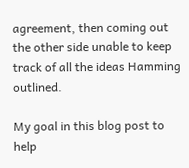agreement, then coming out the other side unable to keep track of all the ideas Hamming outlined.

My goal in this blog post to help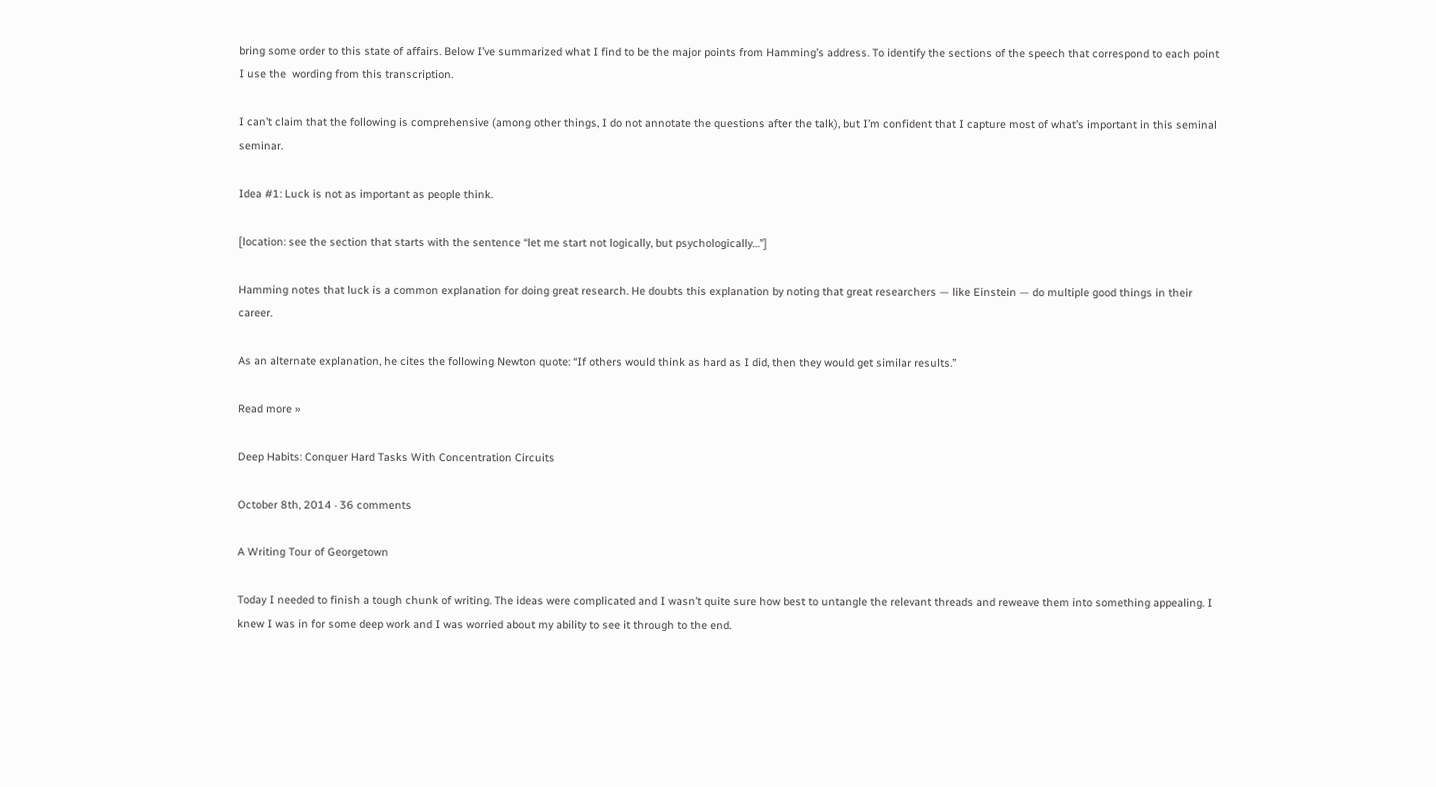bring some order to this state of affairs. Below I’ve summarized what I find to be the major points from Hamming’s address. To identify the sections of the speech that correspond to each point I use the  wording from this transcription.

I can’t claim that the following is comprehensive (among other things, I do not annotate the questions after the talk), but I’m confident that I capture most of what’s important in this seminal seminar.

Idea #1: Luck is not as important as people think.

[location: see the section that starts with the sentence “let me start not logically, but psychologically…”]

Hamming notes that luck is a common explanation for doing great research. He doubts this explanation by noting that great researchers — like Einstein — do multiple good things in their career.

As an alternate explanation, he cites the following Newton quote: “If others would think as hard as I did, then they would get similar results.”

Read more »

Deep Habits: Conquer Hard Tasks With Concentration Circuits

October 8th, 2014 · 36 comments

A Writing Tour of Georgetown

Today I needed to finish a tough chunk of writing. The ideas were complicated and I wasn’t quite sure how best to untangle the relevant threads and reweave them into something appealing. I knew I was in for some deep work and I was worried about my ability to see it through to the end.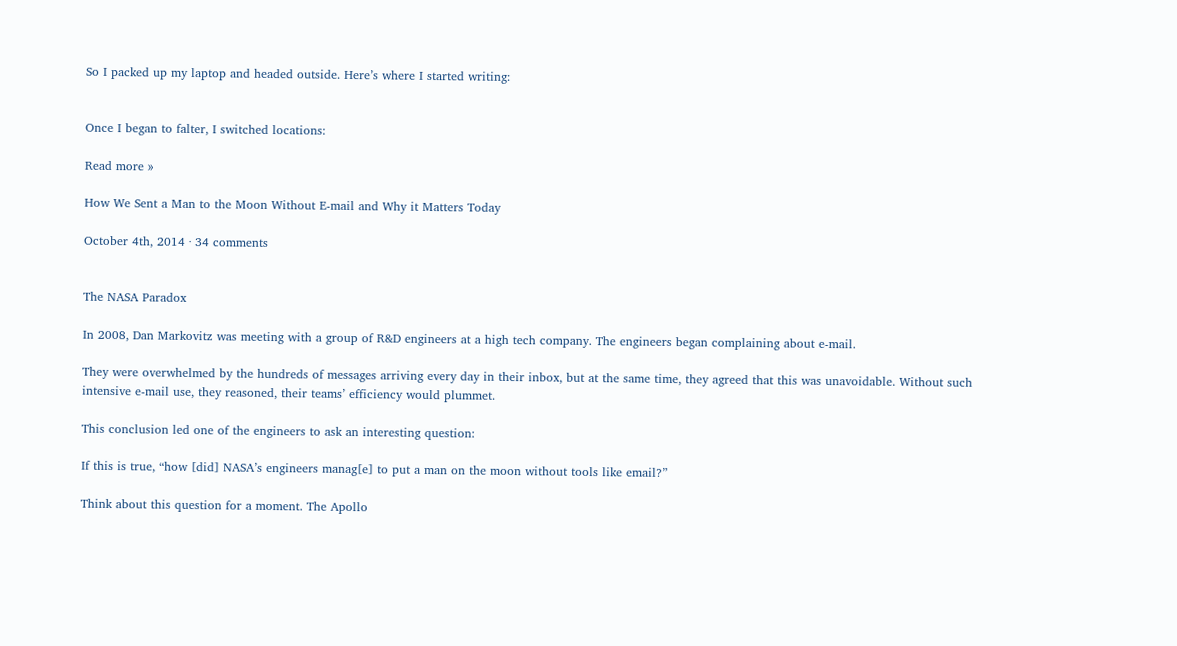So I packed up my laptop and headed outside. Here’s where I started writing:


Once I began to falter, I switched locations:

Read more »

How We Sent a Man to the Moon Without E-mail and Why it Matters Today

October 4th, 2014 · 34 comments


The NASA Paradox

In 2008, Dan Markovitz was meeting with a group of R&D engineers at a high tech company. The engineers began complaining about e-mail.

They were overwhelmed by the hundreds of messages arriving every day in their inbox, but at the same time, they agreed that this was unavoidable. Without such intensive e-mail use, they reasoned, their teams’ efficiency would plummet.

This conclusion led one of the engineers to ask an interesting question:

If this is true, “how [did] NASA’s engineers manag[e] to put a man on the moon without tools like email?”

Think about this question for a moment. The Apollo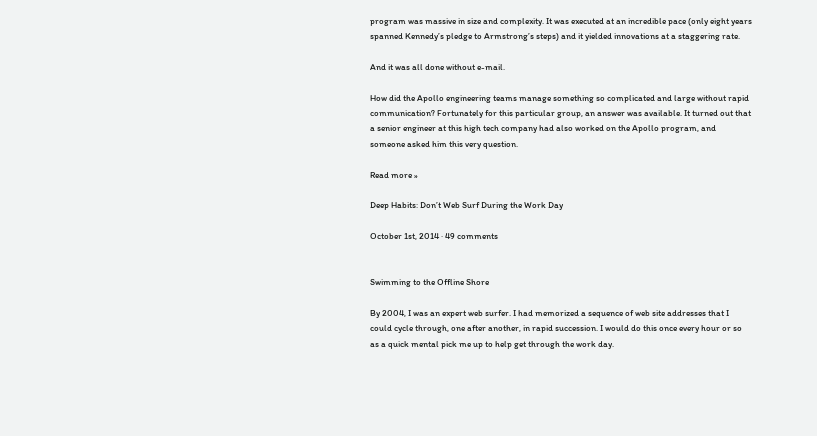program was massive in size and complexity. It was executed at an incredible pace (only eight years spanned Kennedy’s pledge to Armstrong’s steps) and it yielded innovations at a staggering rate.

And it was all done without e-mail.

How did the Apollo engineering teams manage something so complicated and large without rapid communication? Fortunately for this particular group, an answer was available. It turned out that a senior engineer at this high tech company had also worked on the Apollo program, and someone asked him this very question.

Read more »

Deep Habits: Don’t Web Surf During the Work Day

October 1st, 2014 · 49 comments


Swimming to the Offline Shore

By 2004, I was an expert web surfer. I had memorized a sequence of web site addresses that I could cycle through, one after another, in rapid succession. I would do this once every hour or so as a quick mental pick me up to help get through the work day.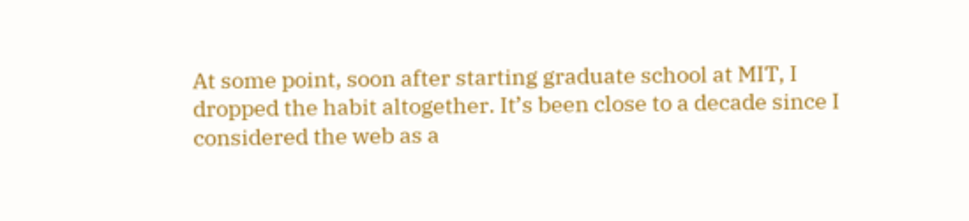At some point, soon after starting graduate school at MIT, I dropped the habit altogether. It’s been close to a decade since I considered the web as a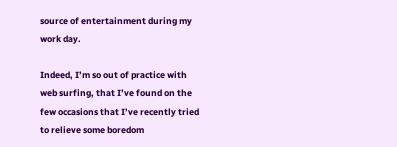source of entertainment during my work day.

Indeed, I’m so out of practice with web surfing, that I’ve found on the few occasions that I’ve recently tried to relieve some boredom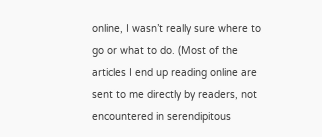online, I wasn’t really sure where to go or what to do. (Most of the articles I end up reading online are sent to me directly by readers, not encountered in serendipitous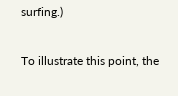surfing.)

To illustrate this point, the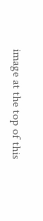image at the top of this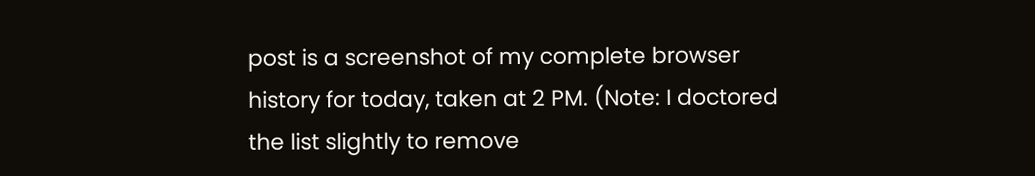post is a screenshot of my complete browser history for today, taken at 2 PM. (Note: I doctored the list slightly to remove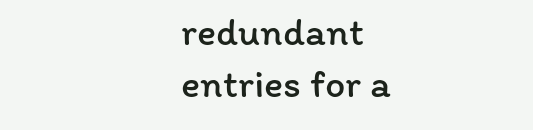redundant entries for a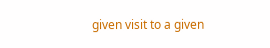given visit to a given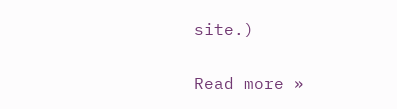site.)

Read more »